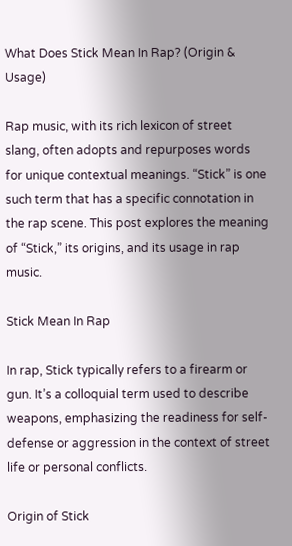What Does Stick Mean In Rap? (Origin & Usage)

Rap music, with its rich lexicon of street slang, often adopts and repurposes words for unique contextual meanings. “Stick” is one such term that has a specific connotation in the rap scene. This post explores the meaning of “Stick,” its origins, and its usage in rap music.

Stick Mean In Rap

In rap, Stick typically refers to a firearm or gun. It’s a colloquial term used to describe weapons, emphasizing the readiness for self-defense or aggression in the context of street life or personal conflicts.

Origin of Stick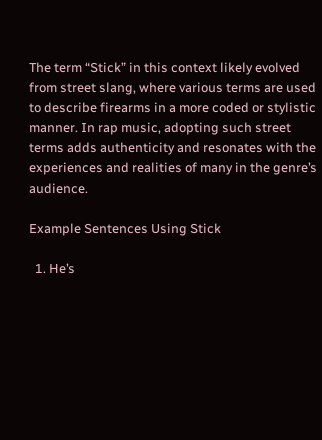The term “Stick” in this context likely evolved from street slang, where various terms are used to describe firearms in a more coded or stylistic manner. In rap music, adopting such street terms adds authenticity and resonates with the experiences and realities of many in the genre’s audience.

Example Sentences Using Stick

  1. He’s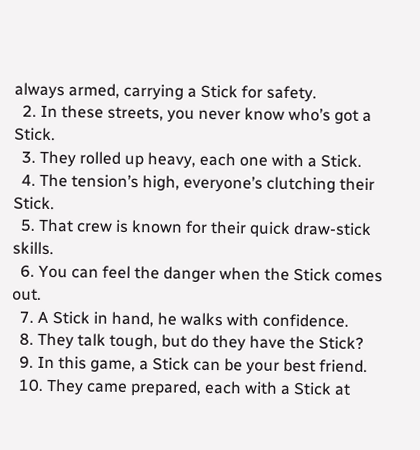always armed, carrying a Stick for safety.
  2. In these streets, you never know who’s got a Stick.
  3. They rolled up heavy, each one with a Stick.
  4. The tension’s high, everyone’s clutching their Stick.
  5. That crew is known for their quick draw-stick skills.
  6. You can feel the danger when the Stick comes out.
  7. A Stick in hand, he walks with confidence.
  8. They talk tough, but do they have the Stick?
  9. In this game, a Stick can be your best friend.
  10. They came prepared, each with a Stick at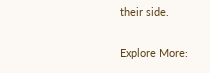their side.

Explore More: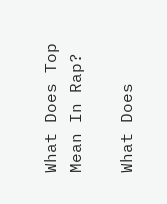What Does Top Mean In Rap?

What Does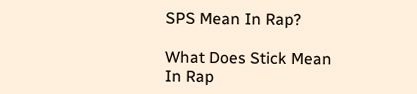SPS Mean In Rap?

What Does Stick Mean In Rap